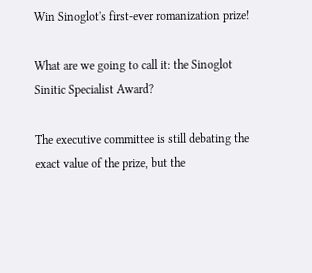Win Sinoglot's first-ever romanization prize!

What are we going to call it: the Sinoglot Sinitic Specialist Award?

The executive committee is still debating the exact value of the prize, but the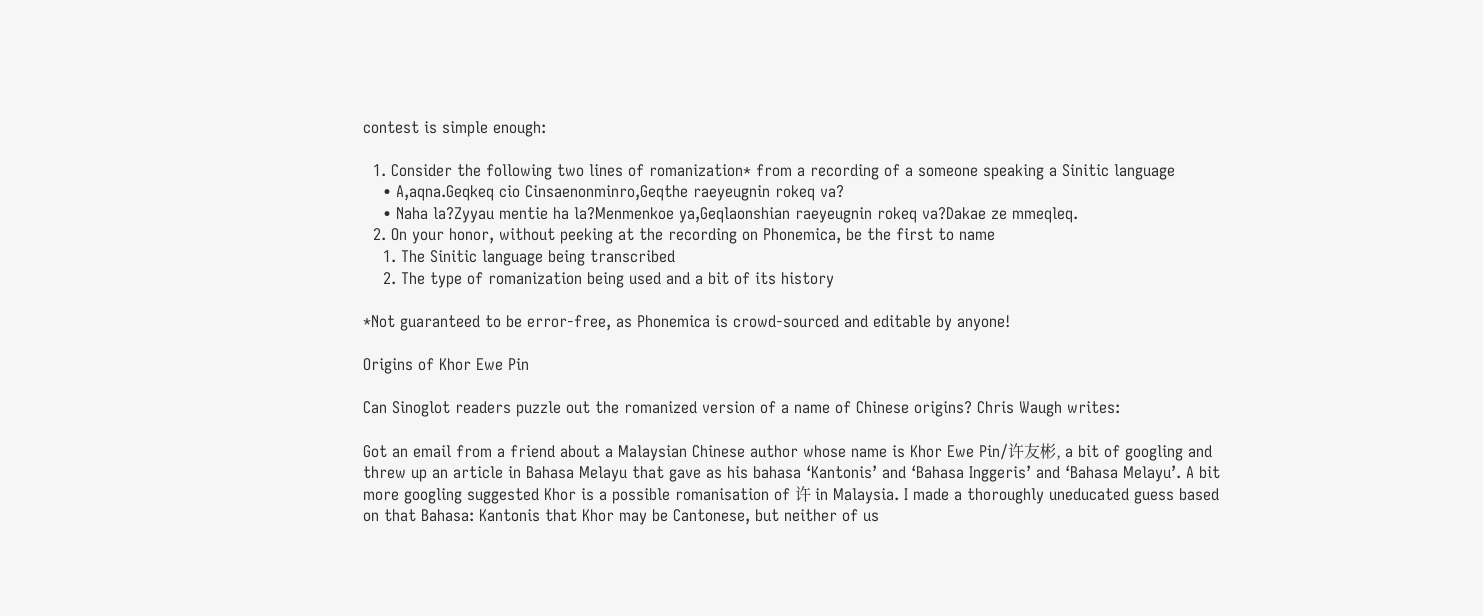contest is simple enough:

  1. Consider the following two lines of romanization* from a recording of a someone speaking a Sinitic language
    • A,aqna.Geqkeq cio Cinsaenonminro,Geqthe raeyeugnin rokeq va?
    • Naha la?Zyyau mentie ha la?Menmenkoe ya,Geqlaonshian raeyeugnin rokeq va?Dakae ze mmeqleq.
  2. On your honor, without peeking at the recording on Phonemica, be the first to name
    1. The Sinitic language being transcribed
    2. The type of romanization being used and a bit of its history

*Not guaranteed to be error-free, as Phonemica is crowd-sourced and editable by anyone!

Origins of Khor Ewe Pin

Can Sinoglot readers puzzle out the romanized version of a name of Chinese origins? Chris Waugh writes:

Got an email from a friend about a Malaysian Chinese author whose name is Khor Ewe Pin/许友彬, a bit of googling and threw up an article in Bahasa Melayu that gave as his bahasa ‘Kantonis’ and ‘Bahasa Inggeris’ and ‘Bahasa Melayu’. A bit more googling suggested Khor is a possible romanisation of 许 in Malaysia. I made a thoroughly uneducated guess based on that Bahasa: Kantonis that Khor may be Cantonese, but neither of us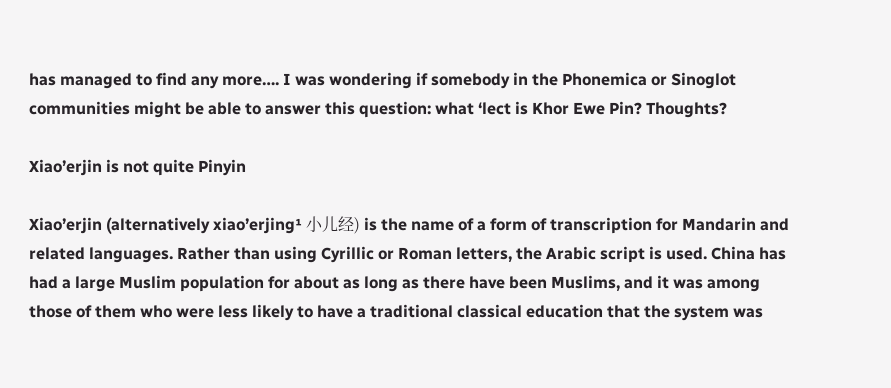has managed to find any more…. I was wondering if somebody in the Phonemica or Sinoglot communities might be able to answer this question: what ‘lect is Khor Ewe Pin? Thoughts?

Xiao’erjin is not quite Pinyin

Xiao’erjin (alternatively xiao’erjing¹ 小儿经) is the name of a form of transcription for Mandarin and related languages. Rather than using Cyrillic or Roman letters, the Arabic script is used. China has had a large Muslim population for about as long as there have been Muslims, and it was among those of them who were less likely to have a traditional classical education that the system was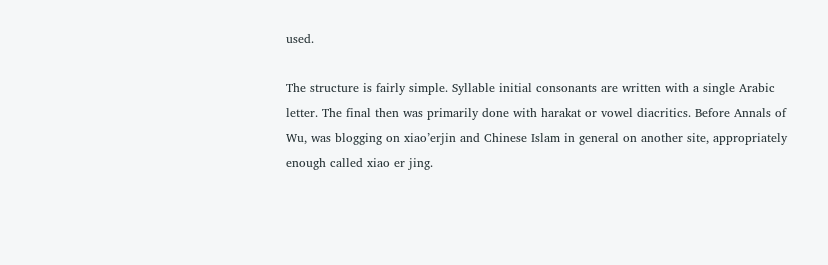used.

The structure is fairly simple. Syllable initial consonants are written with a single Arabic letter. The final then was primarily done with harakat or vowel diacritics. Before Annals of Wu, was blogging on xiao’erjin and Chinese Islam in general on another site, appropriately enough called xiao er jing.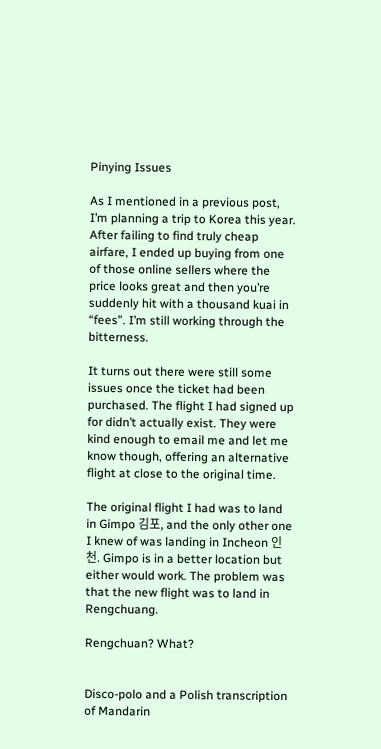Pinying Issues

As I mentioned in a previous post, I’m planning a trip to Korea this year. After failing to find truly cheap airfare, I ended up buying from one of those online sellers where the price looks great and then you’re suddenly hit with a thousand kuai in “fees”. I’m still working through the bitterness.

It turns out there were still some issues once the ticket had been purchased. The flight I had signed up for didn’t actually exist. They were kind enough to email me and let me know though, offering an alternative flight at close to the original time.

The original flight I had was to land in Gimpo 김포, and the only other one I knew of was landing in Incheon 인천. Gimpo is in a better location but either would work. The problem was that the new flight was to land in Rengchuang.

Rengchuan? What?


Disco-polo and a Polish transcription of Mandarin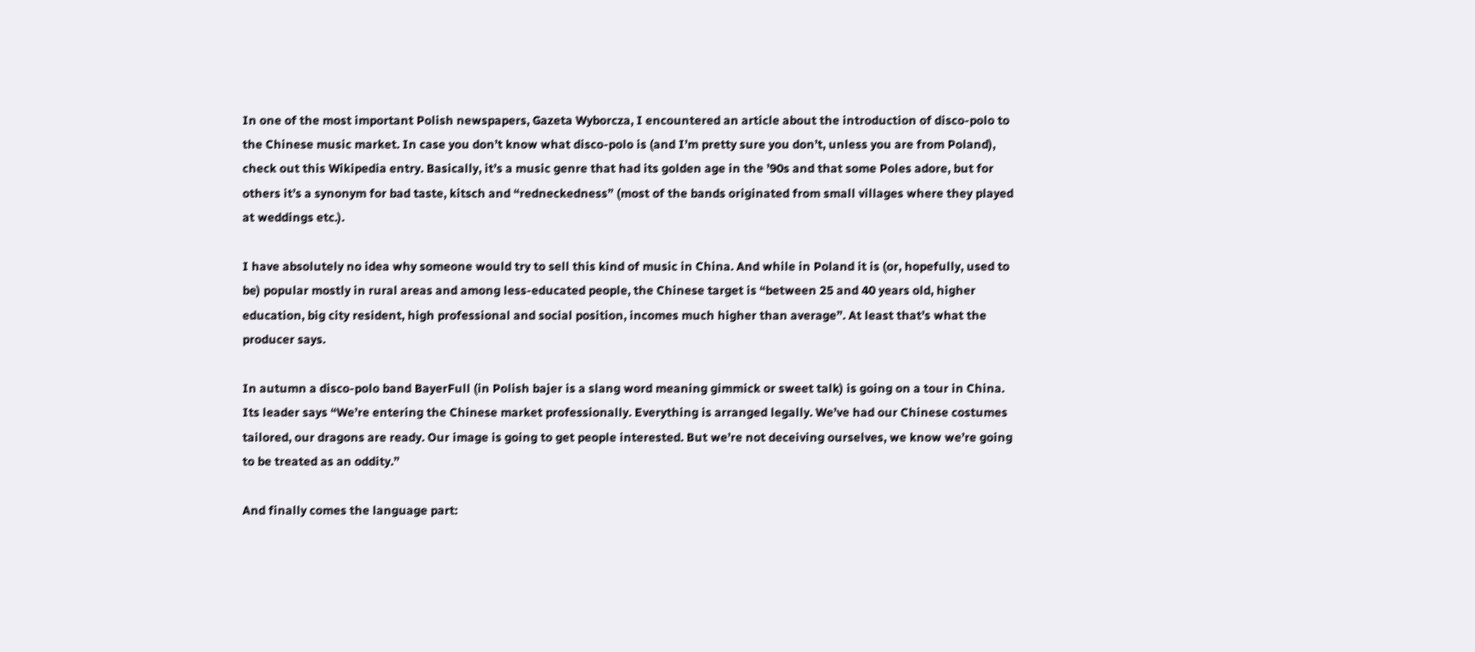In one of the most important Polish newspapers, Gazeta Wyborcza, I encountered an article about the introduction of disco-polo to the Chinese music market. In case you don’t know what disco-polo is (and I’m pretty sure you don’t, unless you are from Poland), check out this Wikipedia entry. Basically, it’s a music genre that had its golden age in the ’90s and that some Poles adore, but for others it’s a synonym for bad taste, kitsch and “redneckedness” (most of the bands originated from small villages where they played at weddings etc.).

I have absolutely no idea why someone would try to sell this kind of music in China. And while in Poland it is (or, hopefully, used to be) popular mostly in rural areas and among less-educated people, the Chinese target is “between 25 and 40 years old, higher education, big city resident, high professional and social position, incomes much higher than average”. At least that’s what the producer says.

In autumn a disco-polo band BayerFull (in Polish bajer is a slang word meaning gimmick or sweet talk) is going on a tour in China. Its leader says “We’re entering the Chinese market professionally. Everything is arranged legally. We’ve had our Chinese costumes tailored, our dragons are ready. Our image is going to get people interested. But we’re not deceiving ourselves, we know we’re going to be treated as an oddity.”

And finally comes the language part: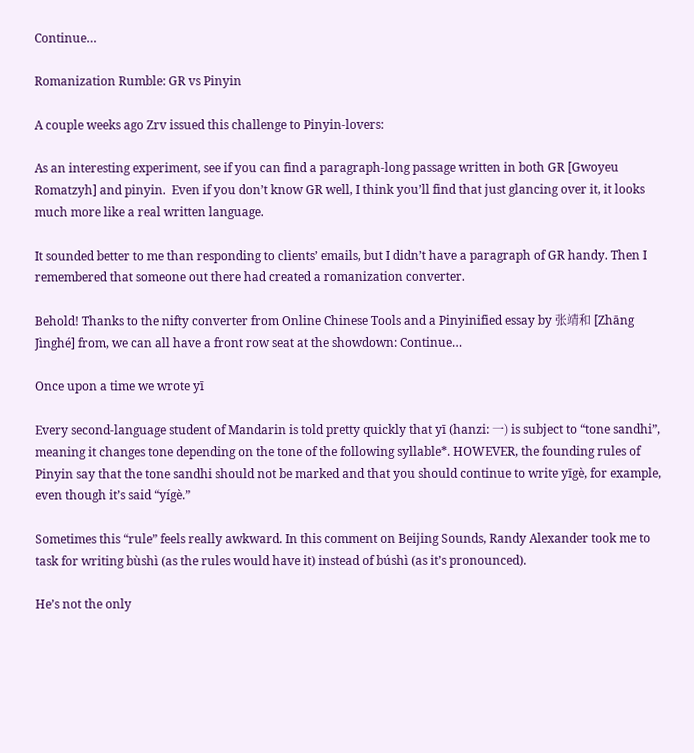Continue…

Romanization Rumble: GR vs Pinyin

A couple weeks ago Zrv issued this challenge to Pinyin-lovers:

As an interesting experiment, see if you can find a paragraph-long passage written in both GR [Gwoyeu Romatzyh] and pinyin.  Even if you don’t know GR well, I think you’ll find that just glancing over it, it looks much more like a real written language.

It sounded better to me than responding to clients’ emails, but I didn’t have a paragraph of GR handy. Then I remembered that someone out there had created a romanization converter.

Behold! Thanks to the nifty converter from Online Chinese Tools and a Pinyinified essay by 张靖和 [Zhāng Jìnghé] from, we can all have a front row seat at the showdown: Continue…

Once upon a time we wrote yī

Every second-language student of Mandarin is told pretty quickly that yī (hanzi: 一) is subject to “tone sandhi”, meaning it changes tone depending on the tone of the following syllable*. HOWEVER, the founding rules of Pinyin say that the tone sandhi should not be marked and that you should continue to write yīgè, for example, even though it’s said “yígè.”

Sometimes this “rule” feels really awkward. In this comment on Beijing Sounds, Randy Alexander took me to task for writing bùshì (as the rules would have it) instead of búshì (as it’s pronounced).

He’s not the only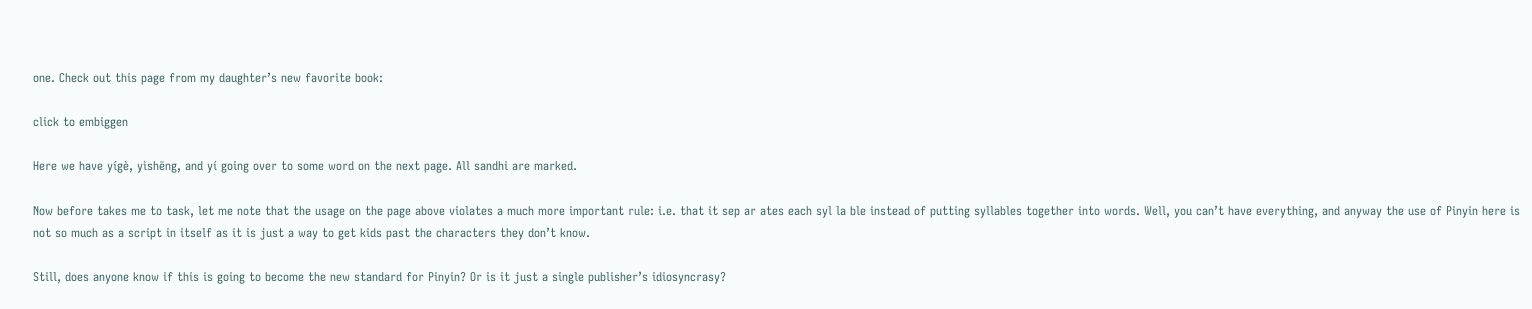one. Check out this page from my daughter’s new favorite book:

click to embiggen

Here we have yígè, yìshēng, and yí going over to some word on the next page. All sandhi are marked.

Now before takes me to task, let me note that the usage on the page above violates a much more important rule: i.e. that it sep ar ates each syl la ble instead of putting syllables together into words. Well, you can’t have everything, and anyway the use of Pinyin here is not so much as a script in itself as it is just a way to get kids past the characters they don’t know.

Still, does anyone know if this is going to become the new standard for Pinyin? Or is it just a single publisher’s idiosyncrasy?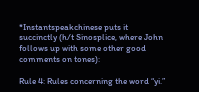*Instantspeakchinese puts it succinctly (h/t Sinosplice, where John follows up with some other good comments on tones):

Rule 4: Rules concerning the word “yi.”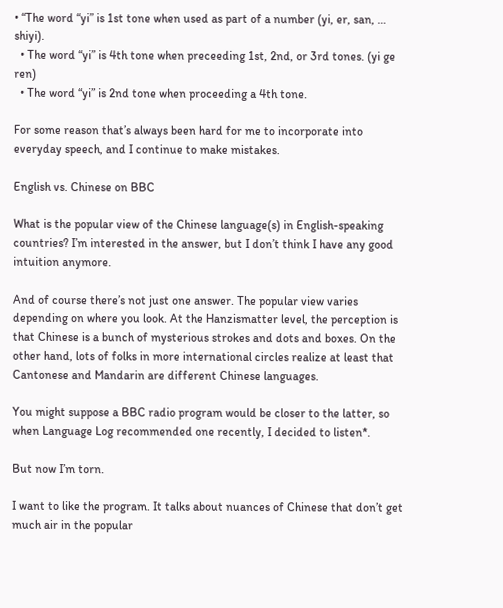• “The word “yi” is 1st tone when used as part of a number (yi, er, san, … shiyi).
  • The word “yi” is 4th tone when preceeding 1st, 2nd, or 3rd tones. (yi ge ren)
  • The word “yi” is 2nd tone when proceeding a 4th tone.

For some reason that’s always been hard for me to incorporate into everyday speech, and I continue to make mistakes.

English vs. Chinese on BBC

What is the popular view of the Chinese language(s) in English-speaking countries? I’m interested in the answer, but I don’t think I have any good intuition anymore.

And of course there’s not just one answer. The popular view varies depending on where you look. At the Hanzismatter level, the perception is that Chinese is a bunch of mysterious strokes and dots and boxes. On the other hand, lots of folks in more international circles realize at least that Cantonese and Mandarin are different Chinese languages.

You might suppose a BBC radio program would be closer to the latter, so when Language Log recommended one recently, I decided to listen*.

But now I’m torn.

I want to like the program. It talks about nuances of Chinese that don’t get much air in the popular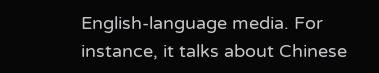English-language media. For instance, it talks about Chinese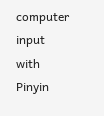computer input with Pinyin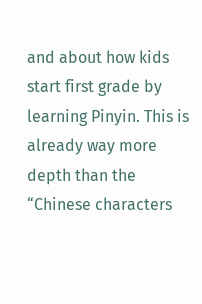and about how kids start first grade by learning Pinyin. This is already way more depth than the “Chinese characters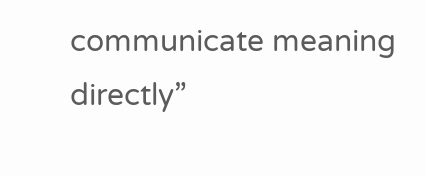communicate meaning directly”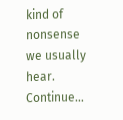kind of nonsense we usually hear. Continue…